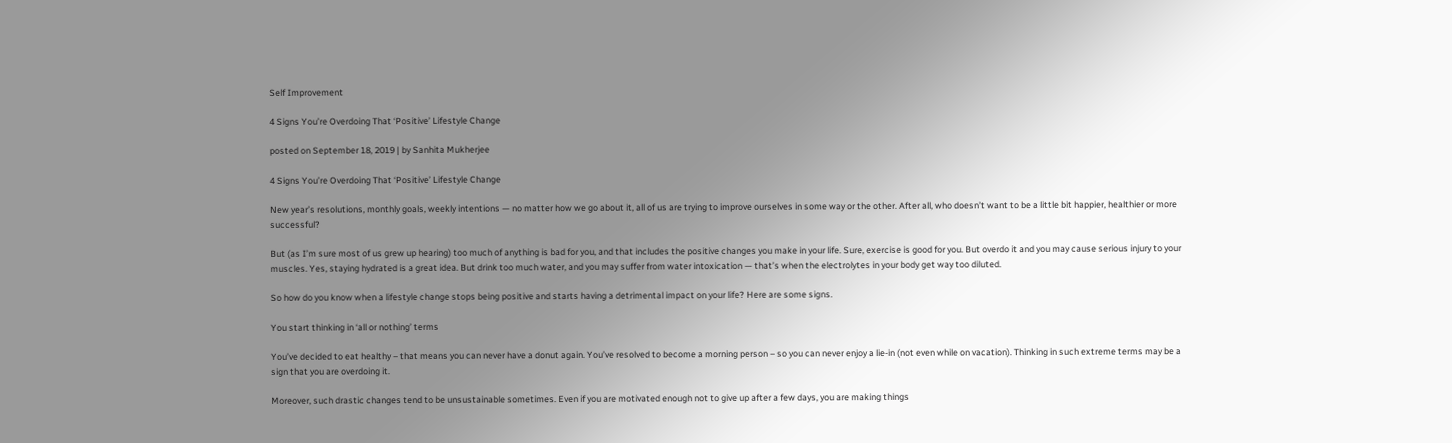Self Improvement

4 Signs You’re Overdoing That ‘Positive’ Lifestyle Change

posted on September 18, 2019 | by Sanhita Mukherjee

4 Signs You’re Overdoing That ‘Positive’ Lifestyle Change

New year’s resolutions, monthly goals, weekly intentions — no matter how we go about it, all of us are trying to improve ourselves in some way or the other. After all, who doesn’t want to be a little bit happier, healthier or more successful?

But (as I’m sure most of us grew up hearing) too much of anything is bad for you, and that includes the positive changes you make in your life. Sure, exercise is good for you. But overdo it and you may cause serious injury to your muscles. Yes, staying hydrated is a great idea. But drink too much water, and you may suffer from water intoxication — that’s when the electrolytes in your body get way too diluted.

So how do you know when a lifestyle change stops being positive and starts having a detrimental impact on your life? Here are some signs.

You start thinking in ‘all or nothing’ terms

You’ve decided to eat healthy – that means you can never have a donut again. You’ve resolved to become a morning person – so you can never enjoy a lie-in (not even while on vacation). Thinking in such extreme terms may be a sign that you are overdoing it.

Moreover, such drastic changes tend to be unsustainable sometimes. Even if you are motivated enough not to give up after a few days, you are making things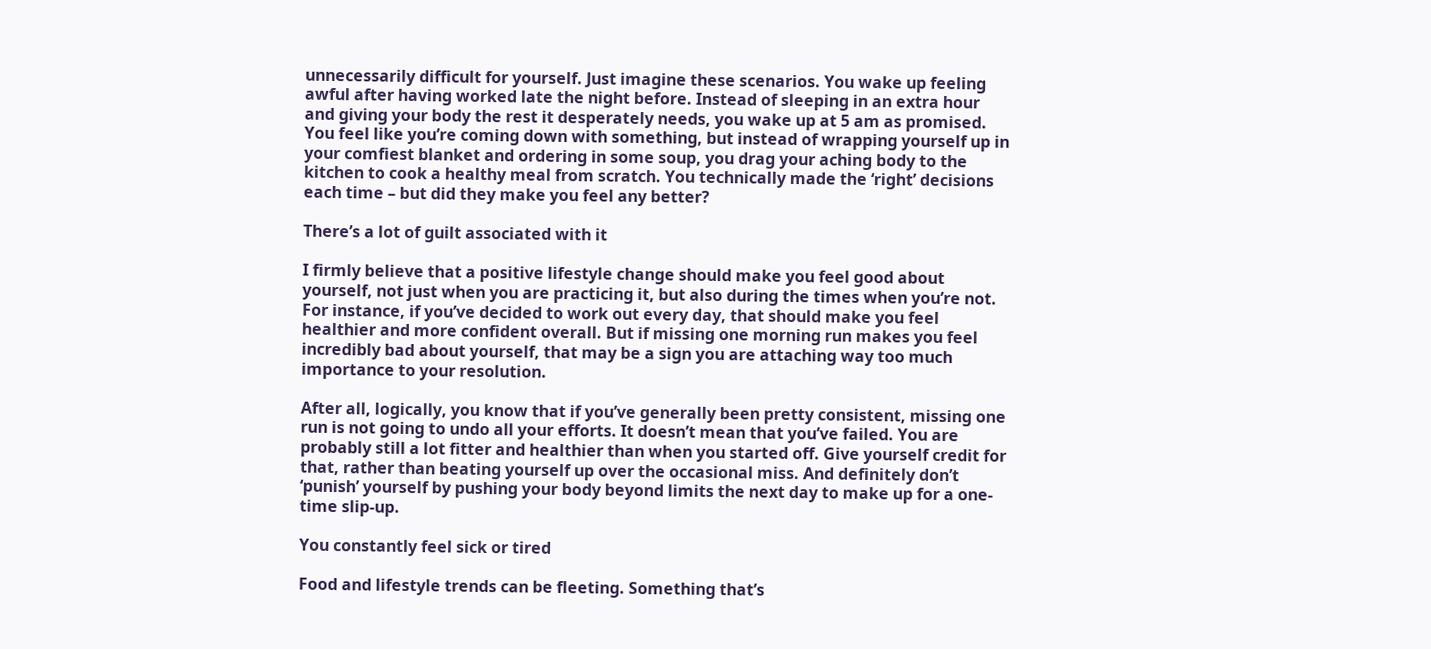unnecessarily difficult for yourself. Just imagine these scenarios. You wake up feeling awful after having worked late the night before. Instead of sleeping in an extra hour and giving your body the rest it desperately needs, you wake up at 5 am as promised. You feel like you’re coming down with something, but instead of wrapping yourself up in your comfiest blanket and ordering in some soup, you drag your aching body to the kitchen to cook a healthy meal from scratch. You technically made the ‘right’ decisions each time – but did they make you feel any better?

There’s a lot of guilt associated with it

I firmly believe that a positive lifestyle change should make you feel good about yourself, not just when you are practicing it, but also during the times when you’re not. For instance, if you’ve decided to work out every day, that should make you feel healthier and more confident overall. But if missing one morning run makes you feel incredibly bad about yourself, that may be a sign you are attaching way too much importance to your resolution.

After all, logically, you know that if you’ve generally been pretty consistent, missing one run is not going to undo all your efforts. It doesn’t mean that you’ve failed. You are probably still a lot fitter and healthier than when you started off. Give yourself credit for that, rather than beating yourself up over the occasional miss. And definitely don’t ‘punish’ yourself by pushing your body beyond limits the next day to make up for a one-time slip-up.

You constantly feel sick or tired

Food and lifestyle trends can be fleeting. Something that’s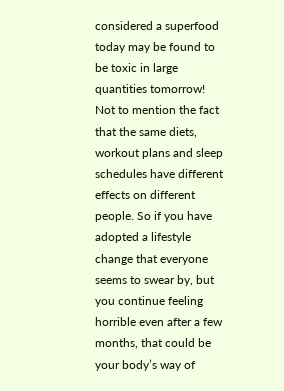considered a superfood today may be found to be toxic in large quantities tomorrow! Not to mention the fact that the same diets, workout plans and sleep schedules have different effects on different people. So if you have adopted a lifestyle change that everyone seems to swear by, but you continue feeling horrible even after a few months, that could be your body’s way of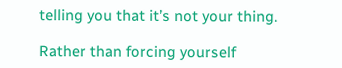telling you that it’s not your thing.

Rather than forcing yourself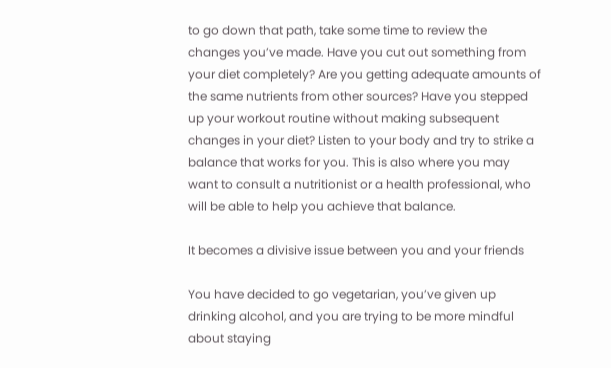to go down that path, take some time to review the changes you’ve made. Have you cut out something from your diet completely? Are you getting adequate amounts of the same nutrients from other sources? Have you stepped up your workout routine without making subsequent changes in your diet? Listen to your body and try to strike a balance that works for you. This is also where you may want to consult a nutritionist or a health professional, who will be able to help you achieve that balance.

It becomes a divisive issue between you and your friends

You have decided to go vegetarian, you’ve given up drinking alcohol, and you are trying to be more mindful about staying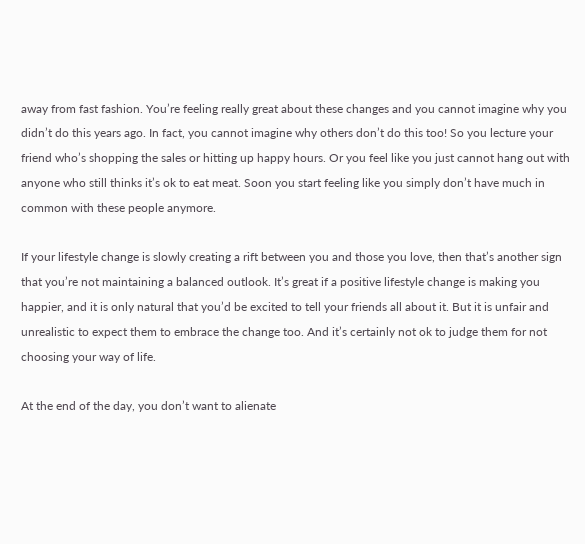away from fast fashion. You’re feeling really great about these changes and you cannot imagine why you didn’t do this years ago. In fact, you cannot imagine why others don’t do this too! So you lecture your friend who’s shopping the sales or hitting up happy hours. Or you feel like you just cannot hang out with anyone who still thinks it’s ok to eat meat. Soon you start feeling like you simply don’t have much in common with these people anymore.

If your lifestyle change is slowly creating a rift between you and those you love, then that’s another sign that you’re not maintaining a balanced outlook. It’s great if a positive lifestyle change is making you happier, and it is only natural that you’d be excited to tell your friends all about it. But it is unfair and unrealistic to expect them to embrace the change too. And it’s certainly not ok to judge them for not choosing your way of life.

At the end of the day, you don’t want to alienate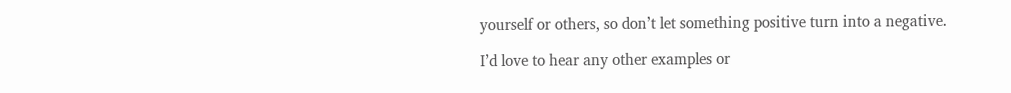yourself or others, so don’t let something positive turn into a negative.

I’d love to hear any other examples or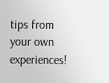tips from your own experiences!